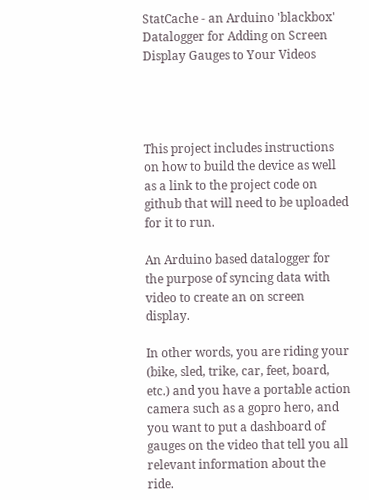StatCache - an Arduino 'blackbox' Datalogger for Adding on Screen Display Gauges to Your Videos




This project includes instructions on how to build the device as well as a link to the project code on github that will need to be uploaded for it to run.

An Arduino based datalogger for the purpose of syncing data with video to create an on screen display.

In other words, you are riding your (bike, sled, trike, car, feet, board, etc.) and you have a portable action camera such as a gopro hero, and you want to put a dashboard of gauges on the video that tell you all relevant information about the ride.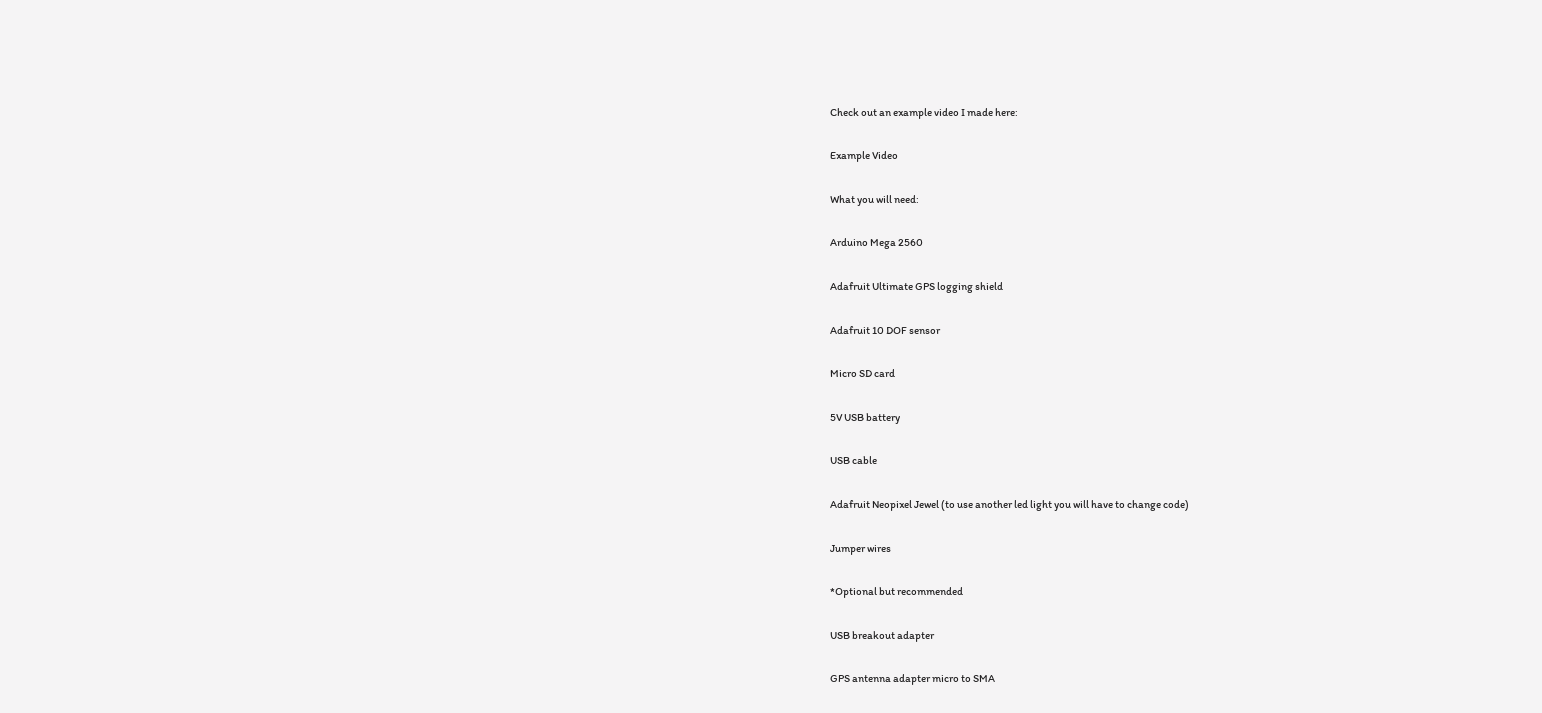Check out an example video I made here:

Example Video

What you will need:

Arduino Mega 2560

Adafruit Ultimate GPS logging shield

Adafruit 10 DOF sensor

Micro SD card

5V USB battery

USB cable

Adafruit Neopixel Jewel (to use another led light you will have to change code)

Jumper wires

*Optional but recommended

USB breakout adapter

GPS antenna adapter micro to SMA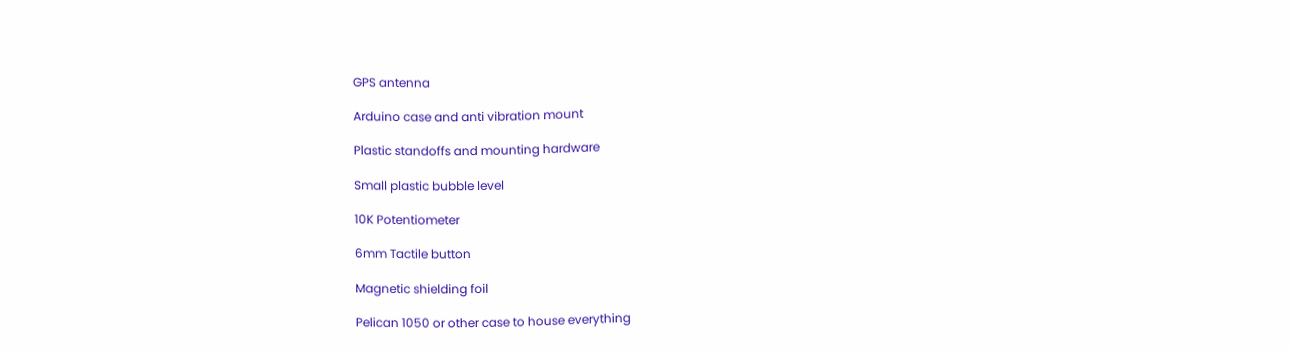GPS antenna

Arduino case and anti vibration mount

Plastic standoffs and mounting hardware

Small plastic bubble level

10K Potentiometer

6mm Tactile button

Magnetic shielding foil

Pelican 1050 or other case to house everything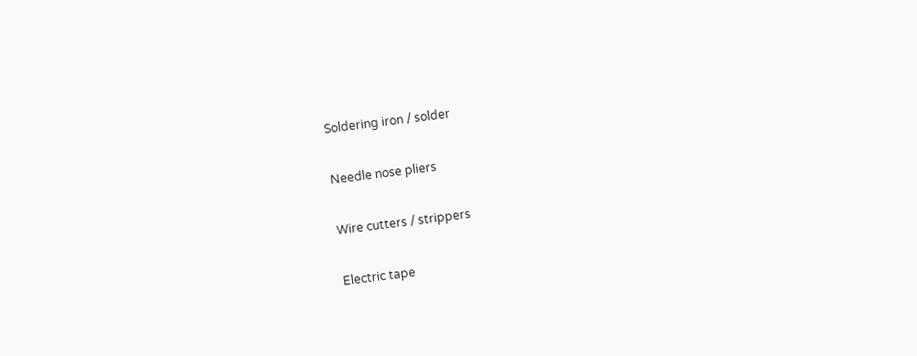Soldering iron / solder

Needle nose pliers

Wire cutters / strippers

Electric tape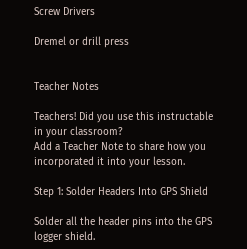Screw Drivers

Dremel or drill press


Teacher Notes

Teachers! Did you use this instructable in your classroom?
Add a Teacher Note to share how you incorporated it into your lesson.

Step 1: Solder Headers Into GPS Shield

Solder all the header pins into the GPS logger shield.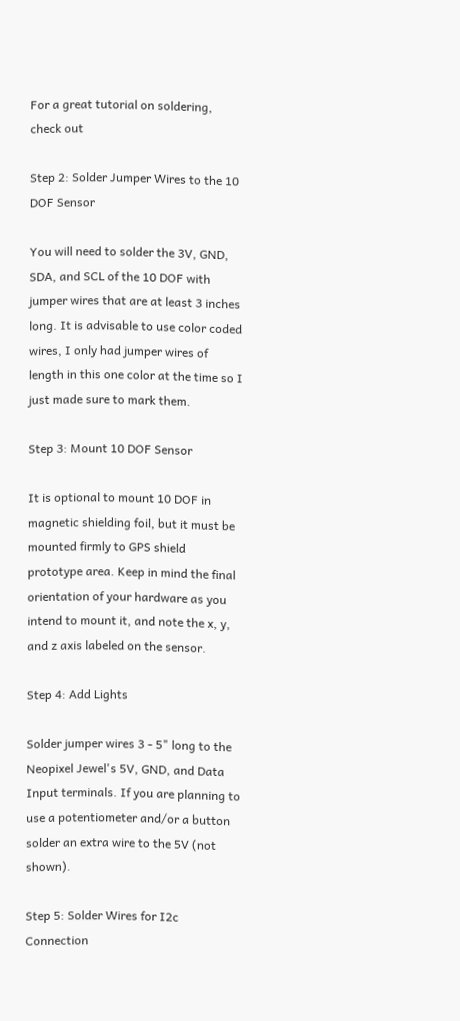For a great tutorial on soldering, check out

Step 2: Solder Jumper Wires to the 10 DOF Sensor

You will need to solder the 3V, GND, SDA, and SCL of the 10 DOF with jumper wires that are at least 3 inches long. It is advisable to use color coded wires, I only had jumper wires of length in this one color at the time so I just made sure to mark them.

Step 3: Mount 10 DOF Sensor

It is optional to mount 10 DOF in magnetic shielding foil, but it must be mounted firmly to GPS shield prototype area. Keep in mind the final orientation of your hardware as you intend to mount it, and note the x, y, and z axis labeled on the sensor.

Step 4: Add Lights

Solder jumper wires 3 - 5" long to the Neopixel Jewel's 5V, GND, and Data Input terminals. If you are planning to use a potentiometer and/or a button solder an extra wire to the 5V (not shown).

Step 5: Solder Wires for I2c Connection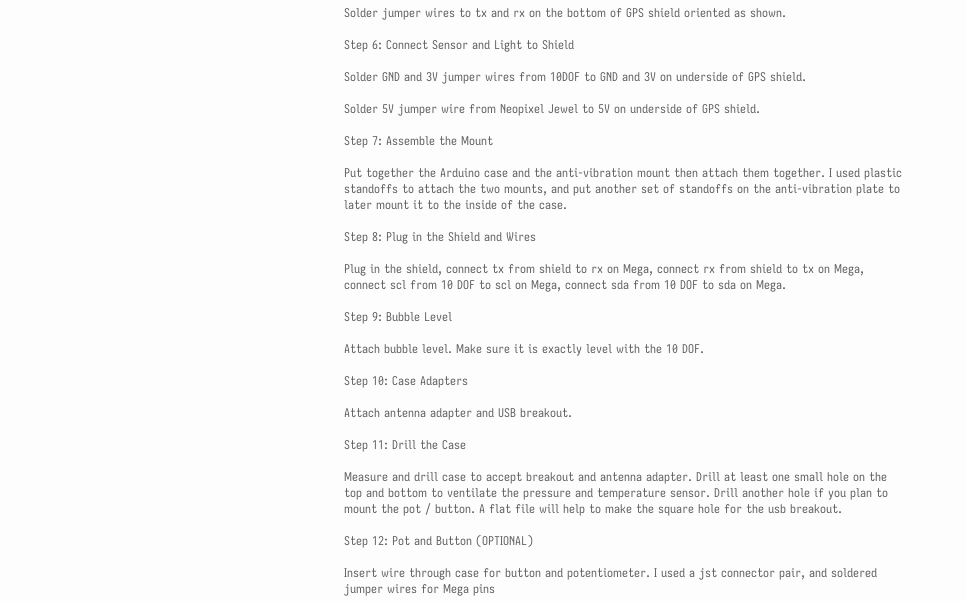Solder jumper wires to tx and rx on the bottom of GPS shield oriented as shown.

Step 6: Connect Sensor and Light to Shield

Solder GND and 3V jumper wires from 10DOF to GND and 3V on underside of GPS shield.

Solder 5V jumper wire from Neopixel Jewel to 5V on underside of GPS shield.

Step 7: Assemble the Mount

Put together the Arduino case and the anti-vibration mount then attach them together. I used plastic standoffs to attach the two mounts, and put another set of standoffs on the anti-vibration plate to later mount it to the inside of the case.

Step 8: Plug in the Shield and Wires

Plug in the shield, connect tx from shield to rx on Mega, connect rx from shield to tx on Mega, connect scl from 10 DOF to scl on Mega, connect sda from 10 DOF to sda on Mega.

Step 9: Bubble Level

Attach bubble level. Make sure it is exactly level with the 10 DOF.

Step 10: Case Adapters

Attach antenna adapter and USB breakout.

Step 11: Drill the Case

Measure and drill case to accept breakout and antenna adapter. Drill at least one small hole on the top and bottom to ventilate the pressure and temperature sensor. Drill another hole if you plan to mount the pot / button. A flat file will help to make the square hole for the usb breakout.

Step 12: Pot and Button (OPTIONAL)

Insert wire through case for button and potentiometer. I used a jst connector pair, and soldered jumper wires for Mega pins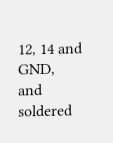12, 14 and GND, and soldered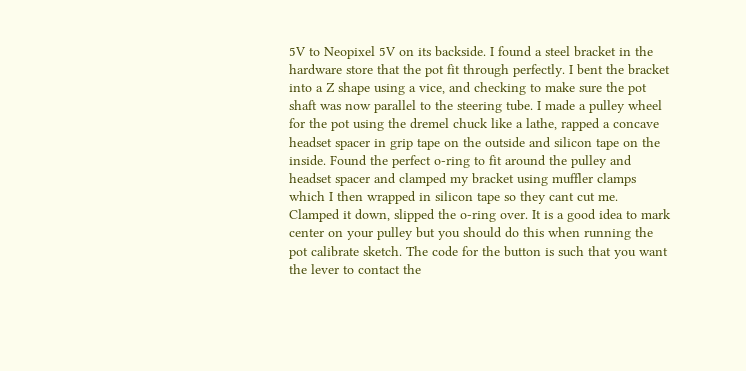5V to Neopixel 5V on its backside. I found a steel bracket in the hardware store that the pot fit through perfectly. I bent the bracket into a Z shape using a vice, and checking to make sure the pot shaft was now parallel to the steering tube. I made a pulley wheel for the pot using the dremel chuck like a lathe, rapped a concave headset spacer in grip tape on the outside and silicon tape on the inside. Found the perfect o-ring to fit around the pulley and headset spacer and clamped my bracket using muffler clamps which I then wrapped in silicon tape so they cant cut me. Clamped it down, slipped the o-ring over. It is a good idea to mark center on your pulley but you should do this when running the pot calibrate sketch. The code for the button is such that you want the lever to contact the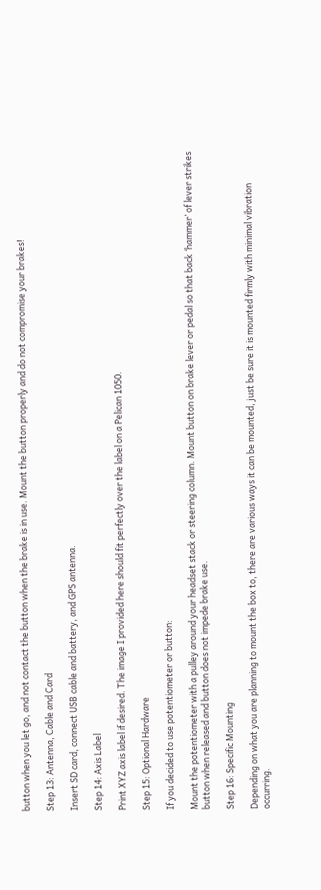button when you let go, and not contact the button when the brake is in use. Mount the button properly and do not compromise your brakes!

Step 13: Antenna, Cable and Card

Insert SD card, connect USB cable and battery, and GPS antenna.

Step 14: Axis Label

Print XYZ axis label if desired. The image I provided here should fit perfectly over the label on a Pelican 1050.

Step 15: Optional Hardware

If you decided to use potentiometer or button:

Mount the potentiometer with a pulley around your headset stack or steering column. Mount button on brake lever or pedal so that back ‘hammer’ of lever strikes button when released and button does not impede brake use.

Step 16: Specific Mounting

Depending on what you are planning to mount the box to, there are various ways it can be mounted, just be sure it is mounted firmly with minimal vibration occurring.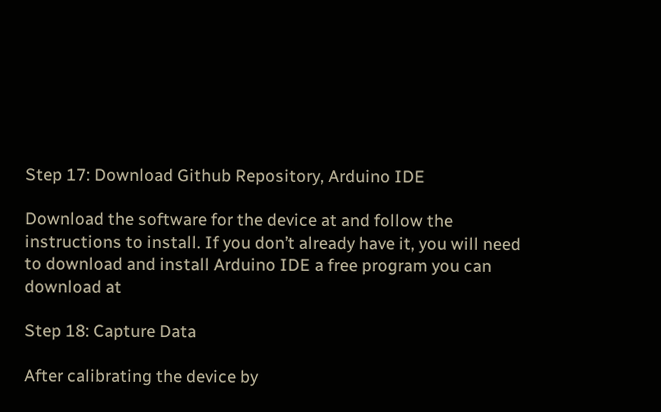Step 17: Download Github Repository, Arduino IDE

Download the software for the device at and follow the instructions to install. If you don’t already have it, you will need to download and install Arduino IDE a free program you can download at

Step 18: Capture Data

After calibrating the device by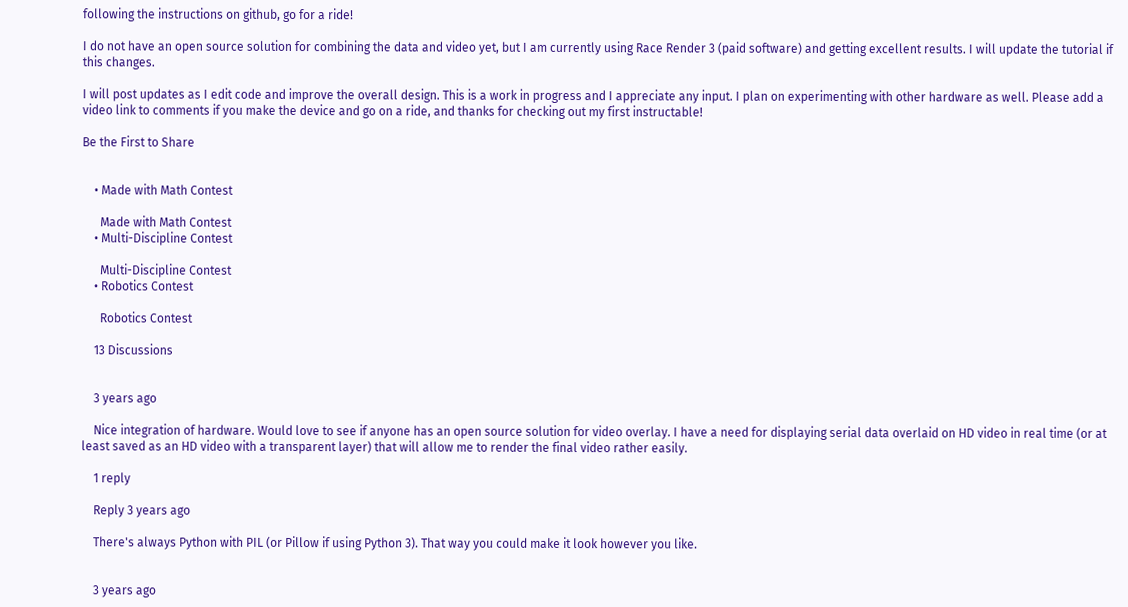following the instructions on github, go for a ride!

I do not have an open source solution for combining the data and video yet, but I am currently using Race Render 3 (paid software) and getting excellent results. I will update the tutorial if this changes.

I will post updates as I edit code and improve the overall design. This is a work in progress and I appreciate any input. I plan on experimenting with other hardware as well. Please add a video link to comments if you make the device and go on a ride, and thanks for checking out my first instructable!

Be the First to Share


    • Made with Math Contest

      Made with Math Contest
    • Multi-Discipline Contest

      Multi-Discipline Contest
    • Robotics Contest

      Robotics Contest

    13 Discussions


    3 years ago

    Nice integration of hardware. Would love to see if anyone has an open source solution for video overlay. I have a need for displaying serial data overlaid on HD video in real time (or at least saved as an HD video with a transparent layer) that will allow me to render the final video rather easily.

    1 reply

    Reply 3 years ago

    There's always Python with PIL (or Pillow if using Python 3). That way you could make it look however you like.


    3 years ago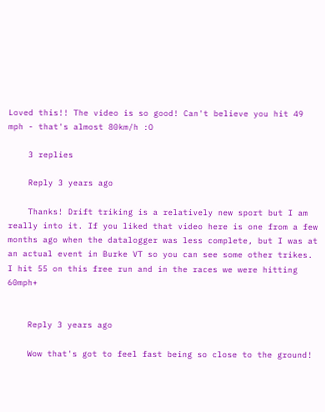Loved this!! The video is so good! Can't believe you hit 49 mph - that's almost 80km/h :O

    3 replies

    Reply 3 years ago

    Thanks! Drift triking is a relatively new sport but I am really into it. If you liked that video here is one from a few months ago when the datalogger was less complete, but I was at an actual event in Burke VT so you can see some other trikes. I hit 55 on this free run and in the races we were hitting 60mph+


    Reply 3 years ago

    Wow that's got to feel fast being so close to the ground!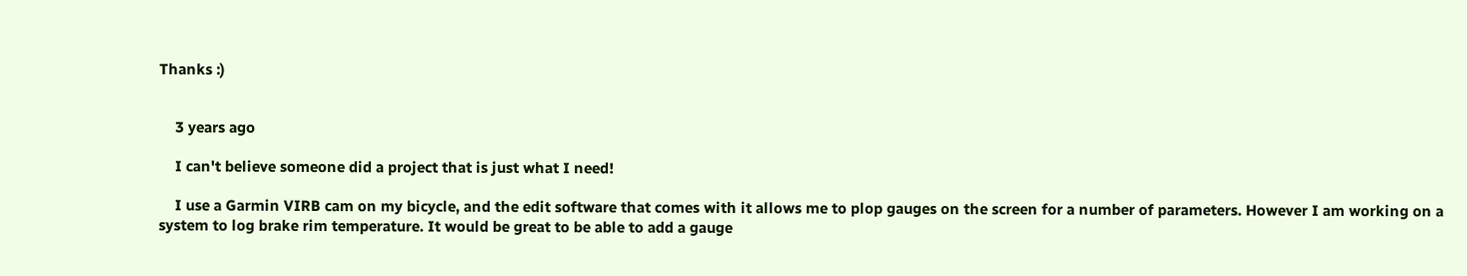Thanks :)


    3 years ago

    I can't believe someone did a project that is just what I need!

    I use a Garmin VIRB cam on my bicycle, and the edit software that comes with it allows me to plop gauges on the screen for a number of parameters. However I am working on a system to log brake rim temperature. It would be great to be able to add a gauge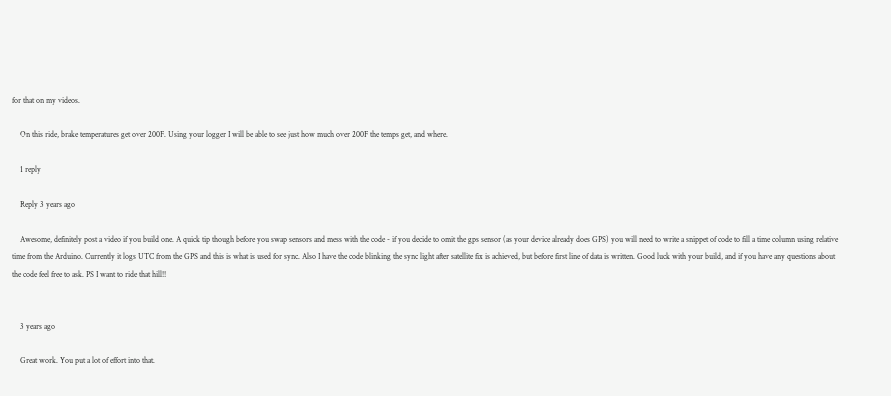for that on my videos.

    On this ride, brake temperatures get over 200F. Using your logger I will be able to see just how much over 200F the temps get, and where.

    1 reply

    Reply 3 years ago

    Awesome, definitely post a video if you build one. A quick tip though before you swap sensors and mess with the code - if you decide to omit the gps sensor (as your device already does GPS) you will need to write a snippet of code to fill a time column using relative time from the Arduino. Currently it logs UTC from the GPS and this is what is used for sync. Also I have the code blinking the sync light after satellite fix is achieved, but before first line of data is written. Good luck with your build, and if you have any questions about the code feel free to ask. PS I want to ride that hill!!


    3 years ago

    Great work. You put a lot of effort into that.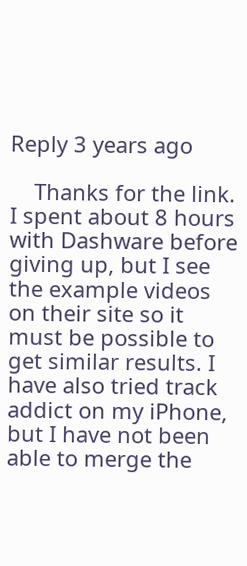Reply 3 years ago

    Thanks for the link. I spent about 8 hours with Dashware before giving up, but I see the example videos on their site so it must be possible to get similar results. I have also tried track addict on my iPhone, but I have not been able to merge the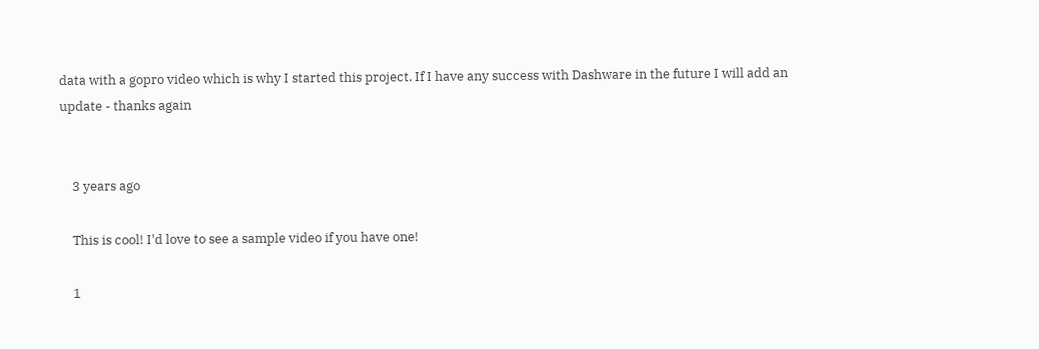data with a gopro video which is why I started this project. If I have any success with Dashware in the future I will add an update - thanks again


    3 years ago

    This is cool! I'd love to see a sample video if you have one!

    1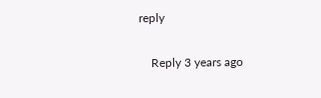reply

    Reply 3 years ago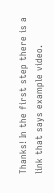Thanks! In the first step there is a link that says example video.